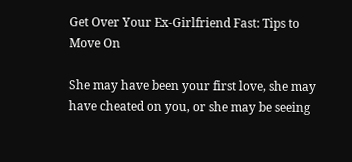Get Over Your Ex-Girlfriend Fast: Tips to Move On

She may have been your first love, she may have cheated on you, or she may be seeing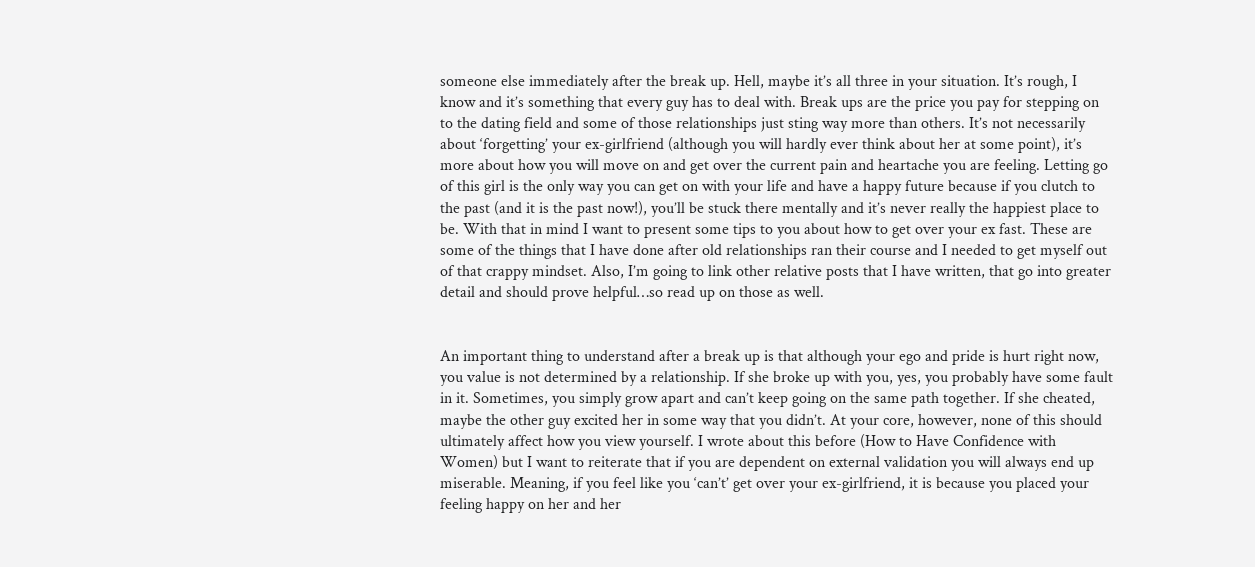someone else immediately after the break up. Hell, maybe it’s all three in your situation. It’s rough, I know and it’s something that every guy has to deal with. Break ups are the price you pay for stepping on to the dating field and some of those relationships just sting way more than others. It’s not necessarily about ‘forgetting’ your ex-girlfriend (although you will hardly ever think about her at some point), it’s more about how you will move on and get over the current pain and heartache you are feeling. Letting go of this girl is the only way you can get on with your life and have a happy future because if you clutch to the past (and it is the past now!), you’ll be stuck there mentally and it’s never really the happiest place to be. With that in mind I want to present some tips to you about how to get over your ex fast. These are some of the things that I have done after old relationships ran their course and I needed to get myself out of that crappy mindset. Also, I’m going to link other relative posts that I have written, that go into greater detail and should prove helpful…so read up on those as well.


An important thing to understand after a break up is that although your ego and pride is hurt right now, you value is not determined by a relationship. If she broke up with you, yes, you probably have some fault in it. Sometimes, you simply grow apart and can’t keep going on the same path together. If she cheated, maybe the other guy excited her in some way that you didn’t. At your core, however, none of this should ultimately affect how you view yourself. I wrote about this before (How to Have Confidence with Women) but I want to reiterate that if you are dependent on external validation you will always end up miserable. Meaning, if you feel like you ‘can’t’ get over your ex-girlfriend, it is because you placed your feeling happy on her and her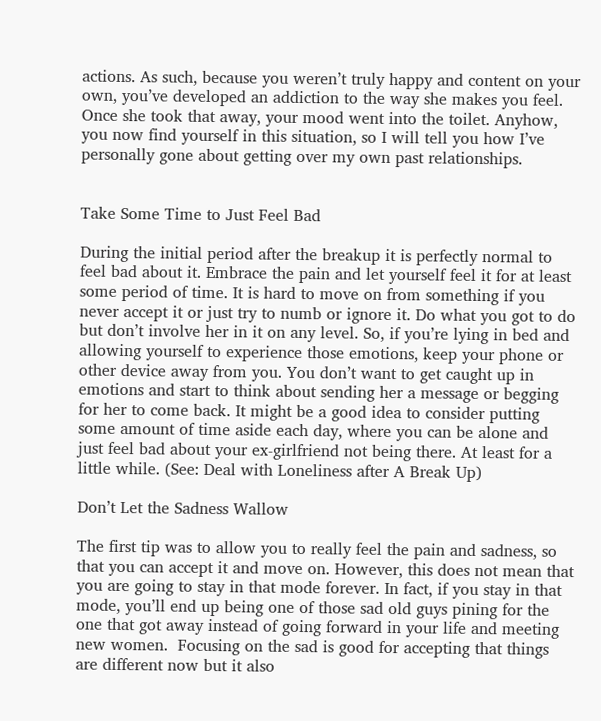actions. As such, because you weren’t truly happy and content on your own, you’ve developed an addiction to the way she makes you feel. Once she took that away, your mood went into the toilet. Anyhow, you now find yourself in this situation, so I will tell you how I’ve personally gone about getting over my own past relationships.


Take Some Time to Just Feel Bad

During the initial period after the breakup it is perfectly normal to feel bad about it. Embrace the pain and let yourself feel it for at least some period of time. It is hard to move on from something if you never accept it or just try to numb or ignore it. Do what you got to do but don’t involve her in it on any level. So, if you’re lying in bed and allowing yourself to experience those emotions, keep your phone or other device away from you. You don’t want to get caught up in emotions and start to think about sending her a message or begging for her to come back. It might be a good idea to consider putting some amount of time aside each day, where you can be alone and just feel bad about your ex-girlfriend not being there. At least for a little while. (See: Deal with Loneliness after A Break Up)

Don’t Let the Sadness Wallow

The first tip was to allow you to really feel the pain and sadness, so that you can accept it and move on. However, this does not mean that you are going to stay in that mode forever. In fact, if you stay in that mode, you’ll end up being one of those sad old guys pining for the one that got away instead of going forward in your life and meeting new women.  Focusing on the sad is good for accepting that things are different now but it also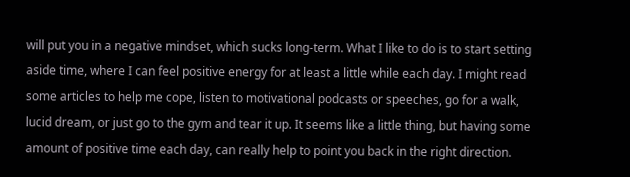will put you in a negative mindset, which sucks long-term. What I like to do is to start setting aside time, where I can feel positive energy for at least a little while each day. I might read some articles to help me cope, listen to motivational podcasts or speeches, go for a walk, lucid dream, or just go to the gym and tear it up. It seems like a little thing, but having some amount of positive time each day, can really help to point you back in the right direction.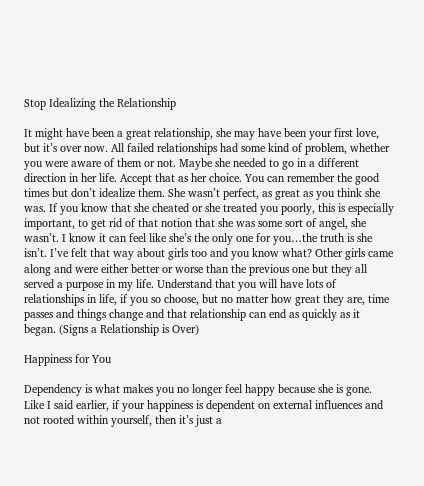Stop Idealizing the Relationship

It might have been a great relationship, she may have been your first love, but it’s over now. All failed relationships had some kind of problem, whether you were aware of them or not. Maybe she needed to go in a different direction in her life. Accept that as her choice. You can remember the good times but don’t idealize them. She wasn’t perfect, as great as you think she was. If you know that she cheated or she treated you poorly, this is especially important, to get rid of that notion that she was some sort of angel, she wasn’t. I know it can feel like she’s the only one for you…the truth is she isn’t. I’ve felt that way about girls too and you know what? Other girls came along and were either better or worse than the previous one but they all served a purpose in my life. Understand that you will have lots of relationships in life, if you so choose, but no matter how great they are, time passes and things change and that relationship can end as quickly as it began. (Signs a Relationship is Over)

Happiness for You

Dependency is what makes you no longer feel happy because she is gone. Like I said earlier, if your happiness is dependent on external influences and not rooted within yourself, then it’s just a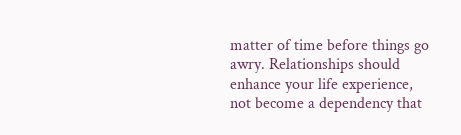matter of time before things go awry. Relationships should enhance your life experience, not become a dependency that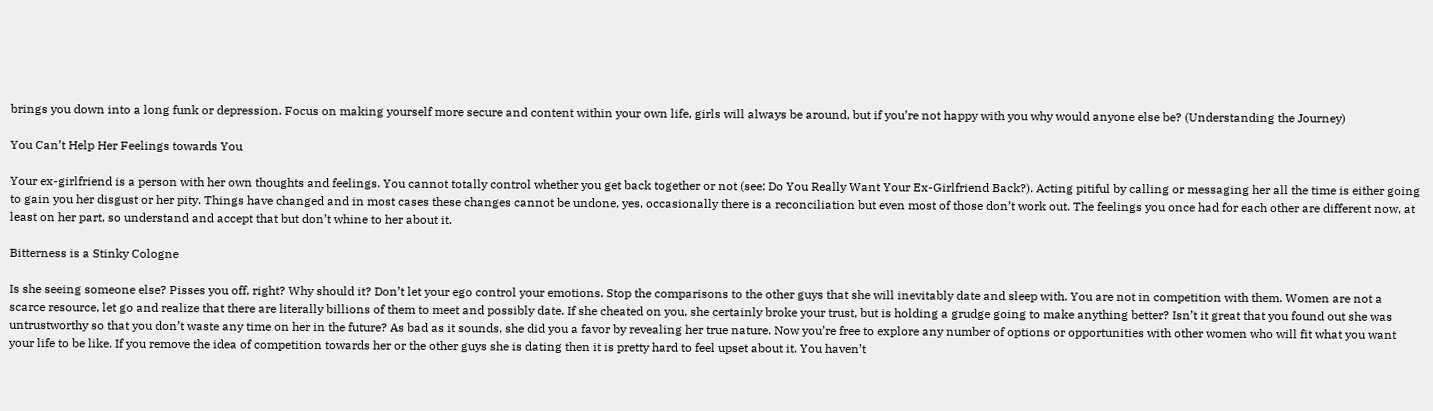brings you down into a long funk or depression. Focus on making yourself more secure and content within your own life, girls will always be around, but if you’re not happy with you why would anyone else be? (Understanding the Journey)

You Can’t Help Her Feelings towards You

Your ex-girlfriend is a person with her own thoughts and feelings. You cannot totally control whether you get back together or not (see: Do You Really Want Your Ex-Girlfriend Back?). Acting pitiful by calling or messaging her all the time is either going to gain you her disgust or her pity. Things have changed and in most cases these changes cannot be undone, yes, occasionally there is a reconciliation but even most of those don’t work out. The feelings you once had for each other are different now, at least on her part, so understand and accept that but don’t whine to her about it.

Bitterness is a Stinky Cologne

Is she seeing someone else? Pisses you off, right? Why should it? Don’t let your ego control your emotions. Stop the comparisons to the other guys that she will inevitably date and sleep with. You are not in competition with them. Women are not a scarce resource, let go and realize that there are literally billions of them to meet and possibly date. If she cheated on you, she certainly broke your trust, but is holding a grudge going to make anything better? Isn’t it great that you found out she was untrustworthy so that you don’t waste any time on her in the future? As bad as it sounds, she did you a favor by revealing her true nature. Now you’re free to explore any number of options or opportunities with other women who will fit what you want your life to be like. If you remove the idea of competition towards her or the other guys she is dating then it is pretty hard to feel upset about it. You haven’t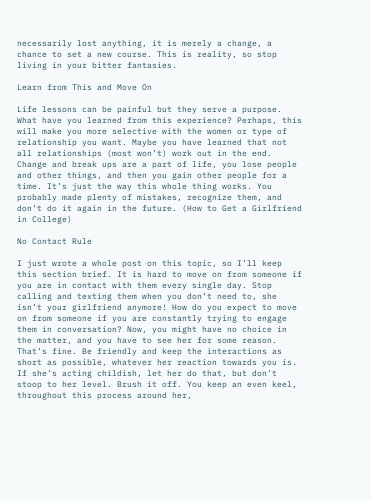necessarily lost anything, it is merely a change, a chance to set a new course. This is reality, so stop living in your bitter fantasies.

Learn from This and Move On

Life lessons can be painful but they serve a purpose. What have you learned from this experience? Perhaps, this will make you more selective with the women or type of relationship you want. Maybe you have learned that not all relationships (most won’t) work out in the end. Change and break ups are a part of life, you lose people and other things, and then you gain other people for a time. It’s just the way this whole thing works. You probably made plenty of mistakes, recognize them, and don’t do it again in the future. (How to Get a Girlfriend in College)

No Contact Rule

I just wrote a whole post on this topic, so I’ll keep this section brief. It is hard to move on from someone if you are in contact with them every single day. Stop calling and texting them when you don’t need to, she isn’t your girlfriend anymore! How do you expect to move on from someone if you are constantly trying to engage them in conversation? Now, you might have no choice in the matter, and you have to see her for some reason. That’s fine. Be friendly and keep the interactions as short as possible, whatever her reaction towards you is. If she’s acting childish, let her do that, but don’t stoop to her level. Brush it off. You keep an even keel, throughout this process around her,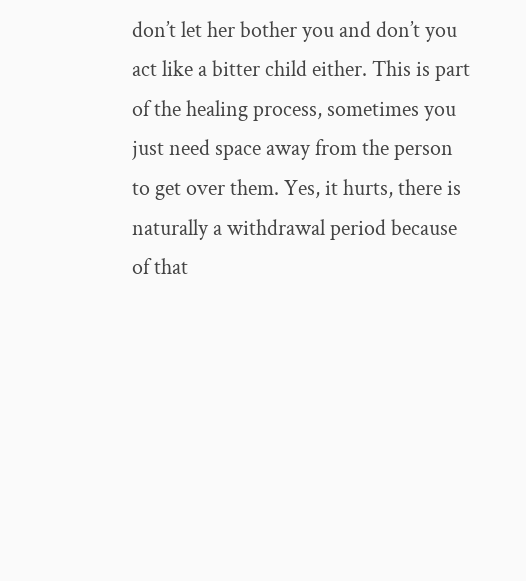don’t let her bother you and don’t you act like a bitter child either. This is part of the healing process, sometimes you just need space away from the person to get over them. Yes, it hurts, there is naturally a withdrawal period because of that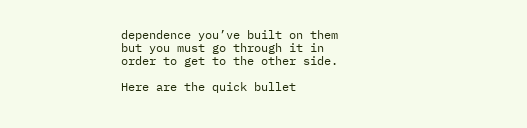dependence you’ve built on them but you must go through it in order to get to the other side.

Here are the quick bullet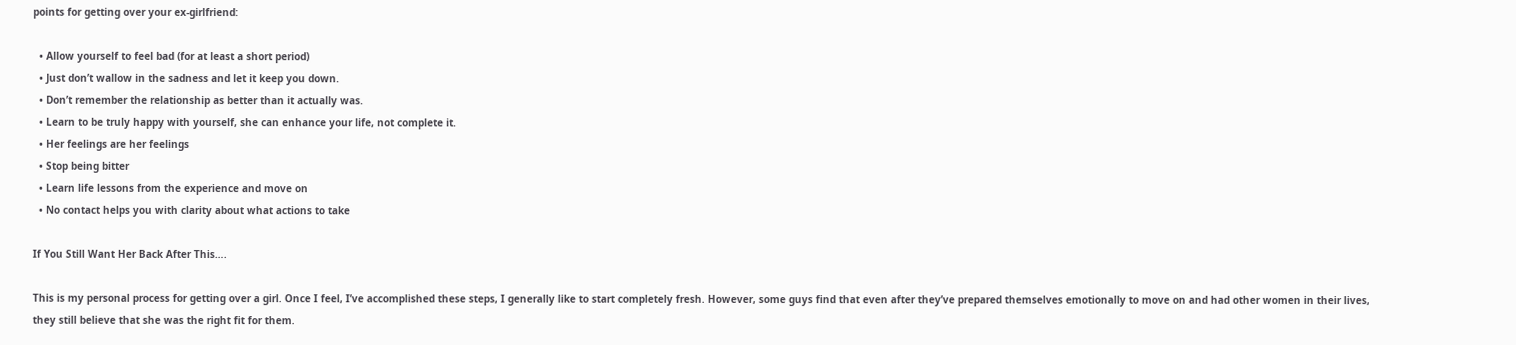points for getting over your ex-girlfriend:

  • Allow yourself to feel bad (for at least a short period)
  • Just don’t wallow in the sadness and let it keep you down.
  • Don’t remember the relationship as better than it actually was.
  • Learn to be truly happy with yourself, she can enhance your life, not complete it.
  • Her feelings are her feelings
  • Stop being bitter
  • Learn life lessons from the experience and move on
  • No contact helps you with clarity about what actions to take

If You Still Want Her Back After This….

This is my personal process for getting over a girl. Once I feel, I’ve accomplished these steps, I generally like to start completely fresh. However, some guys find that even after they’ve prepared themselves emotionally to move on and had other women in their lives, they still believe that she was the right fit for them.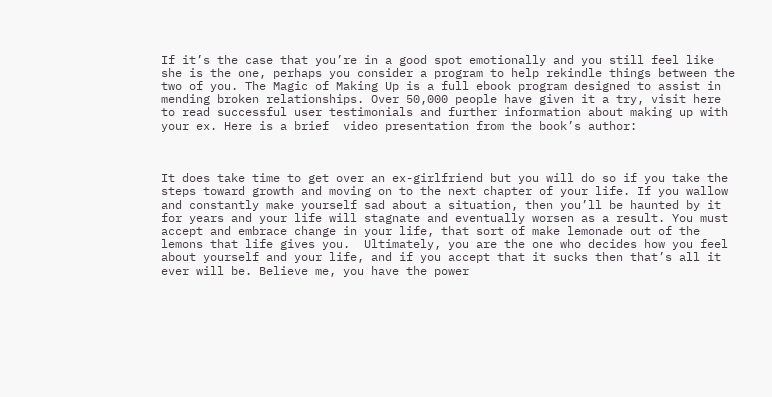If it’s the case that you’re in a good spot emotionally and you still feel like she is the one, perhaps you consider a program to help rekindle things between the two of you. The Magic of Making Up is a full ebook program designed to assist in mending broken relationships. Over 50,000 people have given it a try, visit here to read successful user testimonials and further information about making up with your ex. Here is a brief  video presentation from the book’s author:



It does take time to get over an ex-girlfriend but you will do so if you take the steps toward growth and moving on to the next chapter of your life. If you wallow and constantly make yourself sad about a situation, then you’ll be haunted by it for years and your life will stagnate and eventually worsen as a result. You must accept and embrace change in your life, that sort of make lemonade out of the lemons that life gives you.  Ultimately, you are the one who decides how you feel about yourself and your life, and if you accept that it sucks then that’s all it ever will be. Believe me, you have the power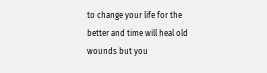to change your life for the better and time will heal old wounds but you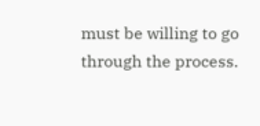must be willing to go through the process.